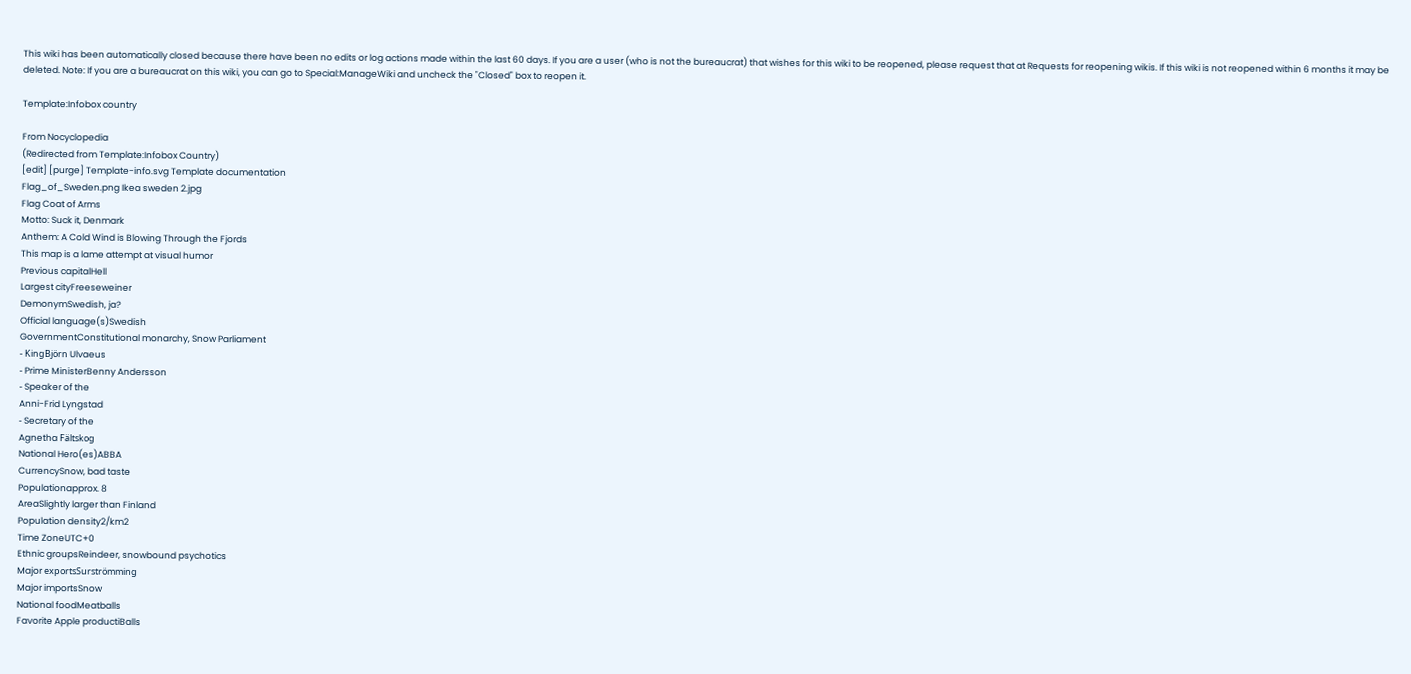This wiki has been automatically closed because there have been no edits or log actions made within the last 60 days. If you are a user (who is not the bureaucrat) that wishes for this wiki to be reopened, please request that at Requests for reopening wikis. If this wiki is not reopened within 6 months it may be deleted. Note: If you are a bureaucrat on this wiki, you can go to Special:ManageWiki and uncheck the "Closed" box to reopen it.

Template:Infobox country

From Nocyclopedia
(Redirected from Template:Infobox Country)
[edit] [purge] Template-info.svg Template documentation
Flag_of_Sweden.png Ikea sweden 2.jpg
Flag Coat of Arms
Motto: Suck it, Denmark
Anthem: A Cold Wind is Blowing Through the Fjords
This map is a lame attempt at visual humor
Previous capitalHell
Largest cityFreeseweiner
DemonymSwedish, ja?
Official language(s)Swedish
GovernmentConstitutional monarchy, Snow Parliament
‑ KingBjörn Ulvaeus
‑ Prime MinisterBenny Andersson
‑ Speaker of the
Anni-Frid Lyngstad
‑ Secretary of the
Agnetha Fältskog
National Hero(es)ABBA
CurrencySnow, bad taste
Populationapprox. 8
AreaSlightly larger than Finland
Population density2/km2
Time ZoneUTC+0
Ethnic groupsReindeer, snowbound psychotics
Major exportsSurströmming
Major importsSnow
National foodMeatballs
Favorite Apple productiBalls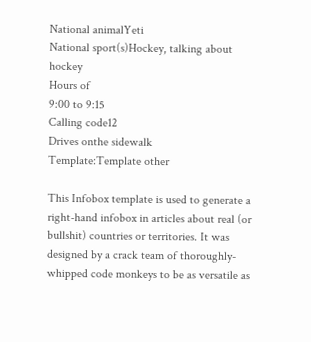National animalYeti
National sport(s)Hockey, talking about hockey
Hours of
9:00 to 9:15
Calling code12
Drives onthe sidewalk
Template:Template other

This Infobox template is used to generate a right-hand infobox in articles about real (or bullshit) countries or territories. It was designed by a crack team of thoroughly-whipped code monkeys to be as versatile as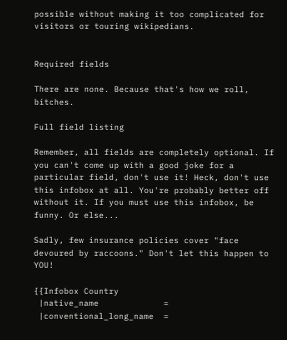possible without making it too complicated for visitors or touring wikipedians.


Required fields

There are none. Because that's how we roll, bitches.

Full field listing

Remember, all fields are completely optional. If you can't come up with a good joke for a particular field, don't use it! Heck, don't use this infobox at all. You're probably better off without it. If you must use this infobox, be funny. Or else...

Sadly, few insurance policies cover "face devoured by raccoons." Don't let this happen to YOU!

{{Infobox Country
 |native_name             =
 |conventional_long_name  =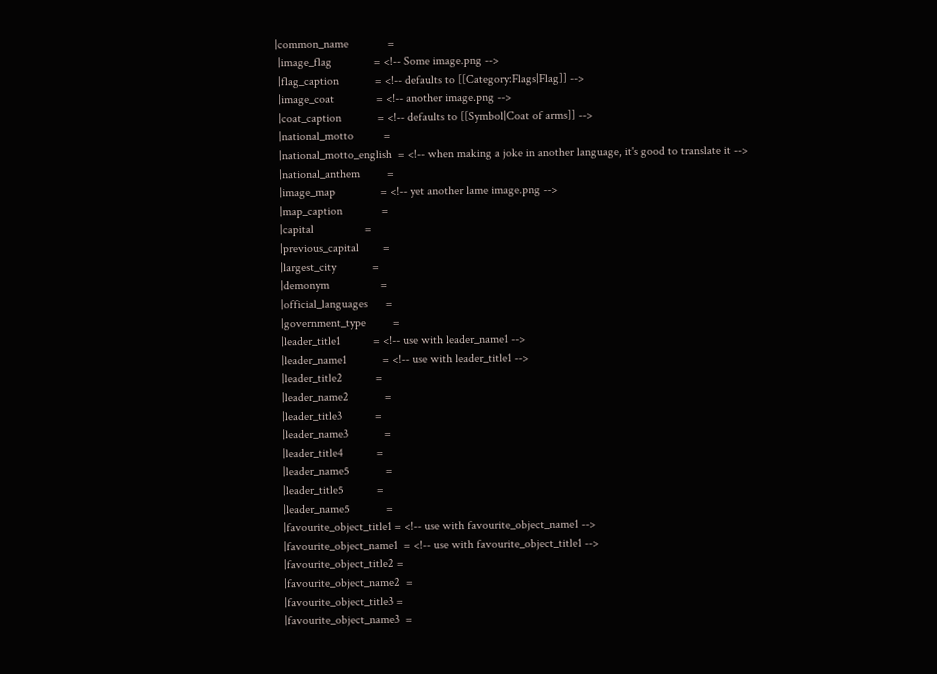|common_name             =
 |image_flag              = <!-- Some image.png -->
 |flag_caption            = <!-- defaults to [[Category:Flags|Flag]] -->
 |image_coat              = <!-- another image.png -->
 |coat_caption            = <!-- defaults to [[Symbol|Coat of arms]] -->
 |national_motto          =
 |national_motto_english  = <!-- when making a joke in another language, it's good to translate it -->
 |national_anthem         =
 |image_map               = <!-- yet another lame image.png -->
 |map_caption             =
 |capital                 =
 |previous_capital        =
 |largest_city            =
 |demonym                 =
 |official_languages      =
 |government_type         =
 |leader_title1           = <!-- use with leader_name1 -->
 |leader_name1            = <!-- use with leader_title1 -->
 |leader_title2           =
 |leader_name2            =
 |leader_title3           =
 |leader_name3            =
 |leader_title4           =
 |leader_name5            =
 |leader_title5           =
 |leader_name5            =
 |favourite_object_title1 = <!-- use with favourite_object_name1 -->
 |favourite_object_name1  = <!-- use with favourite_object_title1 -->
 |favourite_object_title2 =
 |favourite_object_name2  =
 |favourite_object_title3 =
 |favourite_object_name3  =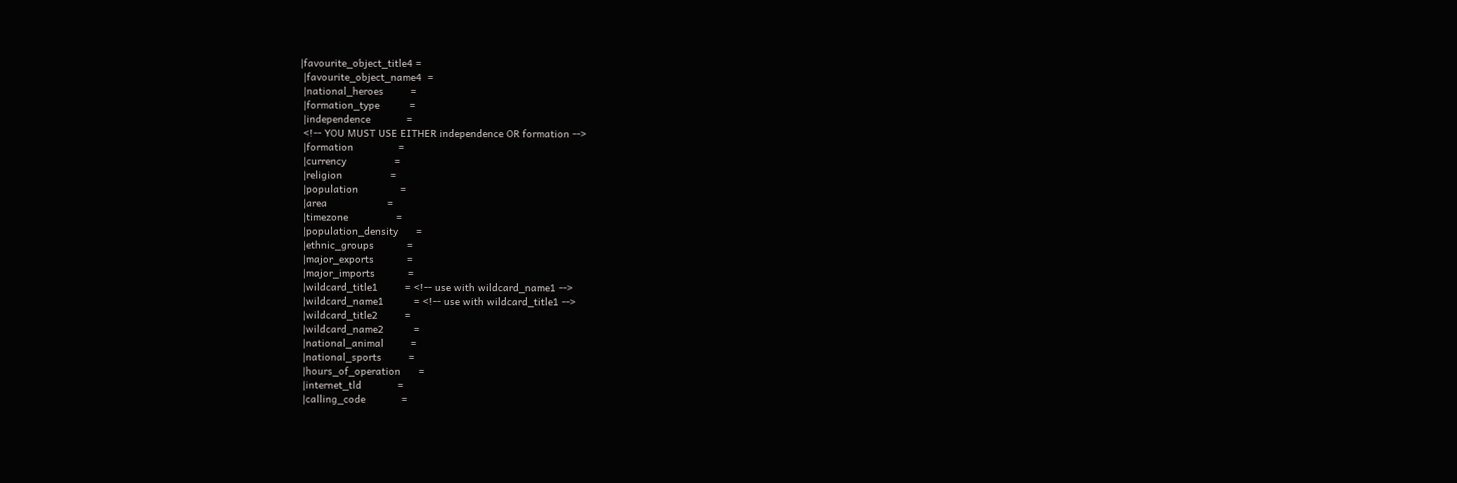|favourite_object_title4 =
 |favourite_object_name4  =
 |national_heroes         =
 |formation_type          =
 |independence            =
 <!-- YOU MUST USE EITHER independence OR formation -->
 |formation               =
 |currency                =
 |religion                =
 |population              =
 |area                    =
 |timezone                =
 |population_density      =
 |ethnic_groups           =
 |major_exports           =
 |major_imports           =
 |wildcard_title1         = <!-- use with wildcard_name1 -->
 |wildcard_name1          = <!-- use with wildcard_title1 -->
 |wildcard_title2         =
 |wildcard_name2          =
 |national_animal         =
 |national_sports         =
 |hours_of_operation      =
 |internet_tld            =
 |calling_code            =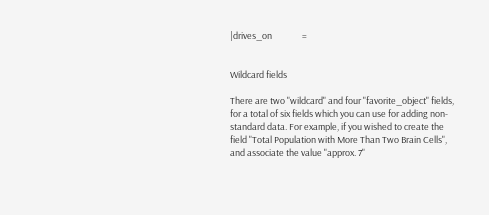|drives_on               =


Wildcard fields

There are two "wildcard" and four "favorite_object" fields, for a total of six fields which you can use for adding non-standard data. For example, if you wished to create the field "Total Population with More Than Two Brain Cells", and associate the value "approx. 7"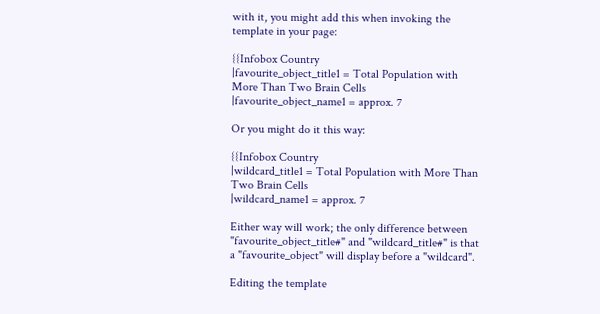with it, you might add this when invoking the template in your page:

{{Infobox Country
|favourite_object_title1 = Total Population with More Than Two Brain Cells
|favourite_object_name1 = approx. 7

Or you might do it this way:

{{Infobox Country
|wildcard_title1 = Total Population with More Than Two Brain Cells
|wildcard_name1 = approx. 7

Either way will work; the only difference between "favourite_object_title#" and "wildcard_title#" is that a "favourite_object" will display before a "wildcard".

Editing the template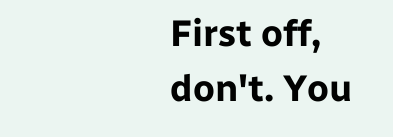First off, don't. You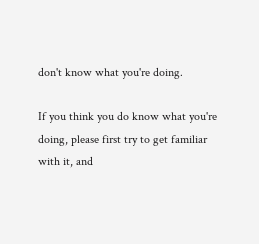don't know what you're doing.

If you think you do know what you're doing, please first try to get familiar with it, and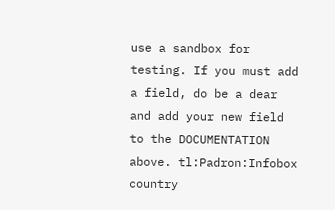use a sandbox for testing. If you must add a field, do be a dear and add your new field to the DOCUMENTATION above. tl:Padron:Infobox country